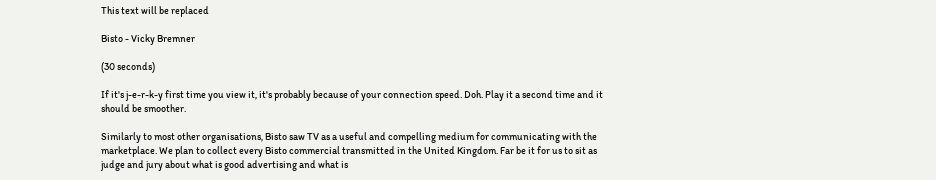This text will be replaced

Bisto - Vicky Bremner

(30 seconds)

If it's j-e-r-k-y first time you view it, it's probably because of your connection speed. Doh. Play it a second time and it should be smoother.

Similarly to most other organisations, Bisto saw TV as a useful and compelling medium for communicating with the marketplace. We plan to collect every Bisto commercial transmitted in the United Kingdom. Far be it for us to sit as judge and jury about what is good advertising and what is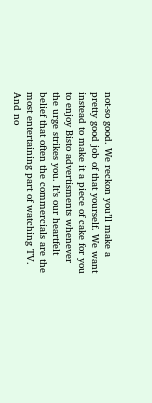not-so good. We reckon you’ll make a pretty good job of that yourself. We want instead to make it a piece of cake for you to enjoy Bisto advertisments whenever the urge strikes you. It’s our heartfelt belief that often the commercials are the most entertaining part of watching TV. And no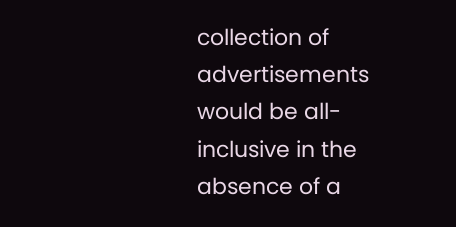collection of advertisements would be all-inclusive in the absence of a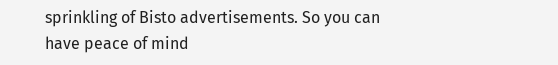sprinkling of Bisto advertisements. So you can have peace of mind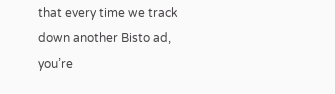that every time we track down another Bisto ad, you’re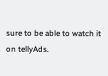sure to be able to watch it on tellyAds.